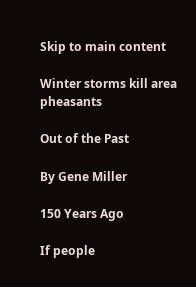Skip to main content

Winter storms kill area pheasants

Out of the Past

By Gene Miller

150 Years Ago

If people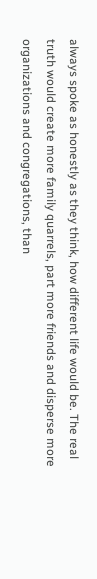always spoke as honestly as they think, how different life would be. The real truth would create more family quarrels, part more friends and disperse more organizations and congregations, than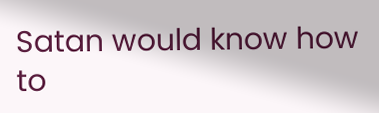Satan would know how to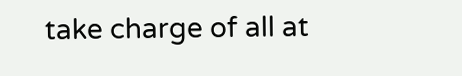take charge of all at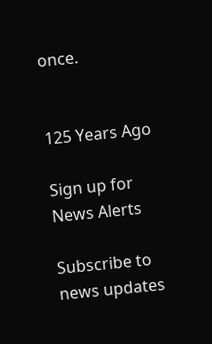once.


125 Years Ago

Sign up for News Alerts

Subscribe to news updates